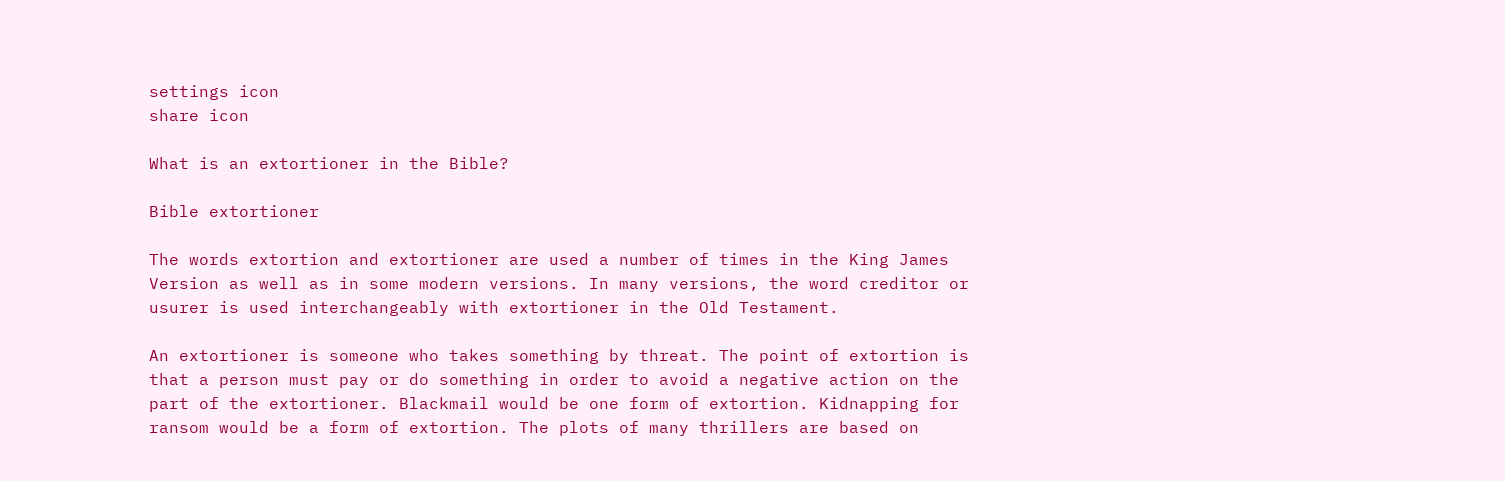settings icon
share icon

What is an extortioner in the Bible?

Bible extortioner

The words extortion and extortioner are used a number of times in the King James Version as well as in some modern versions. In many versions, the word creditor or usurer is used interchangeably with extortioner in the Old Testament.

An extortioner is someone who takes something by threat. The point of extortion is that a person must pay or do something in order to avoid a negative action on the part of the extortioner. Blackmail would be one form of extortion. Kidnapping for ransom would be a form of extortion. The plots of many thrillers are based on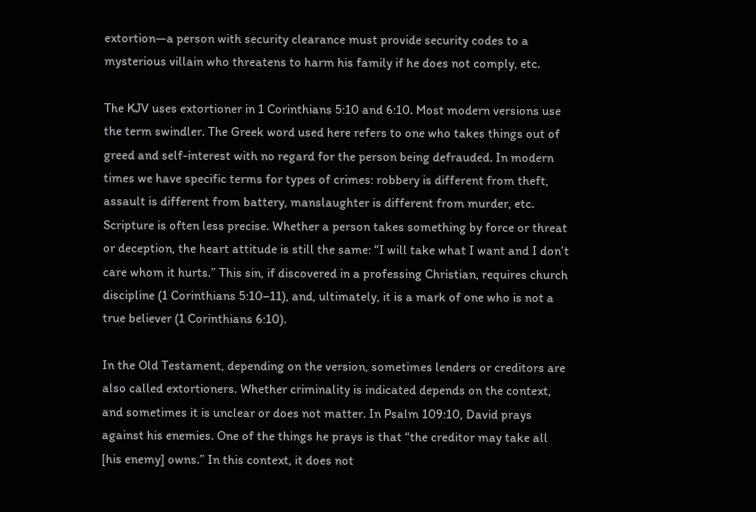extortion—a person with security clearance must provide security codes to a mysterious villain who threatens to harm his family if he does not comply, etc.

The KJV uses extortioner in 1 Corinthians 5:10 and 6:10. Most modern versions use the term swindler. The Greek word used here refers to one who takes things out of greed and self-interest with no regard for the person being defrauded. In modern times we have specific terms for types of crimes: robbery is different from theft, assault is different from battery, manslaughter is different from murder, etc. Scripture is often less precise. Whether a person takes something by force or threat or deception, the heart attitude is still the same: “I will take what I want and I don’t care whom it hurts.” This sin, if discovered in a professing Christian, requires church discipline (1 Corinthians 5:10–11), and, ultimately, it is a mark of one who is not a true believer (1 Corinthians 6:10).

In the Old Testament, depending on the version, sometimes lenders or creditors are also called extortioners. Whether criminality is indicated depends on the context, and sometimes it is unclear or does not matter. In Psalm 109:10, David prays against his enemies. One of the things he prays is that “the creditor may take all [his enemy] owns.” In this context, it does not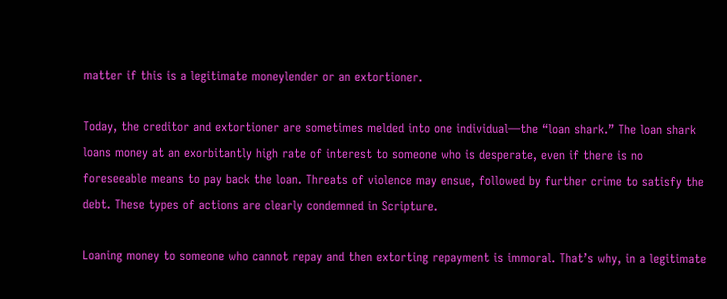matter if this is a legitimate moneylender or an extortioner.

Today, the creditor and extortioner are sometimes melded into one individual—the “loan shark.” The loan shark loans money at an exorbitantly high rate of interest to someone who is desperate, even if there is no foreseeable means to pay back the loan. Threats of violence may ensue, followed by further crime to satisfy the debt. These types of actions are clearly condemned in Scripture.

Loaning money to someone who cannot repay and then extorting repayment is immoral. That’s why, in a legitimate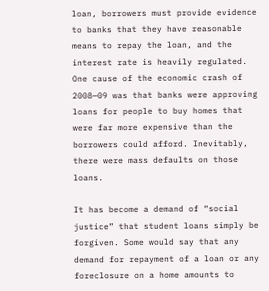loan, borrowers must provide evidence to banks that they have reasonable means to repay the loan, and the interest rate is heavily regulated. One cause of the economic crash of 2008—09 was that banks were approving loans for people to buy homes that were far more expensive than the borrowers could afford. Inevitably, there were mass defaults on those loans.

It has become a demand of “social justice” that student loans simply be forgiven. Some would say that any demand for repayment of a loan or any foreclosure on a home amounts to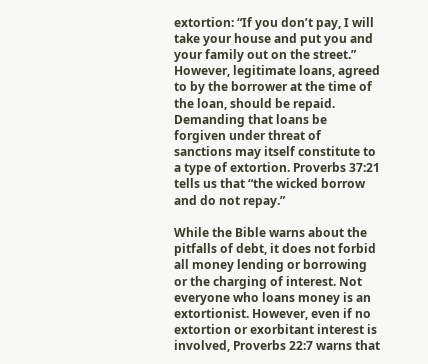extortion: “If you don’t pay, I will take your house and put you and your family out on the street.” However, legitimate loans, agreed to by the borrower at the time of the loan, should be repaid. Demanding that loans be forgiven under threat of sanctions may itself constitute to a type of extortion. Proverbs 37:21 tells us that “the wicked borrow and do not repay.”

While the Bible warns about the pitfalls of debt, it does not forbid all money lending or borrowing or the charging of interest. Not everyone who loans money is an extortionist. However, even if no extortion or exorbitant interest is involved, Proverbs 22:7 warns that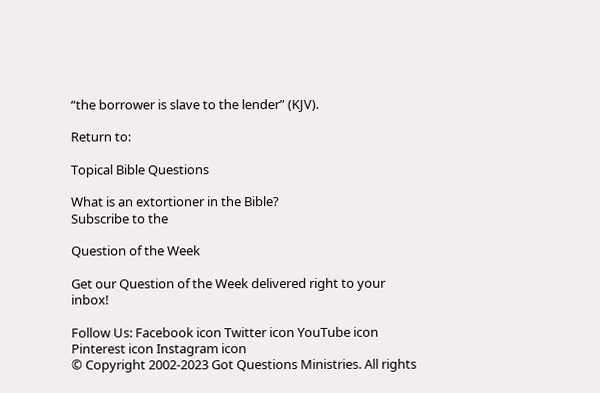“the borrower is slave to the lender” (KJV).

Return to:

Topical Bible Questions

What is an extortioner in the Bible?
Subscribe to the

Question of the Week

Get our Question of the Week delivered right to your inbox!

Follow Us: Facebook icon Twitter icon YouTube icon Pinterest icon Instagram icon
© Copyright 2002-2023 Got Questions Ministries. All rights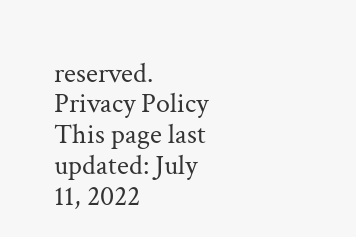reserved. Privacy Policy
This page last updated: July 11, 2022